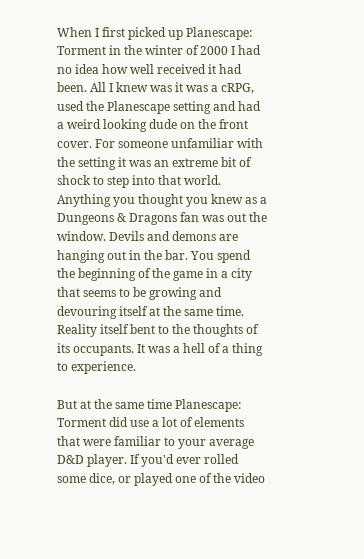When I first picked up Planescape: Torment in the winter of 2000 I had no idea how well received it had been. All I knew was it was a cRPG, used the Planescape setting and had a weird looking dude on the front cover. For someone unfamiliar with the setting it was an extreme bit of shock to step into that world. Anything you thought you knew as a Dungeons & Dragons fan was out the window. Devils and demons are hanging out in the bar. You spend the beginning of the game in a city that seems to be growing and devouring itself at the same time. Reality itself bent to the thoughts of its occupants. It was a hell of a thing to experience.

But at the same time Planescape: Torment did use a lot of elements that were familiar to your average D&D player. If you'd ever rolled some dice, or played one of the video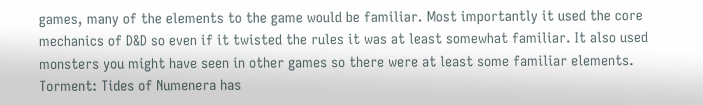games, many of the elements to the game would be familiar. Most importantly it used the core mechanics of D&D so even if it twisted the rules it was at least somewhat familiar. It also used monsters you might have seen in other games so there were at least some familiar elements. Torment: Tides of Numenera has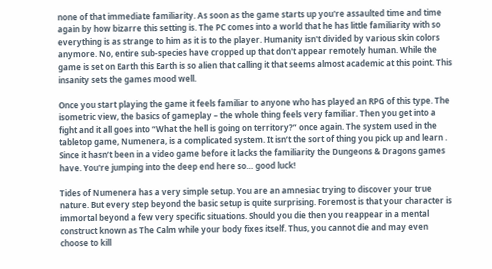none of that immediate familiarity. As soon as the game starts up you're assaulted time and time again by how bizarre this setting is. The PC comes into a world that he has little familiarity with so everything is as strange to him as it is to the player. Humanity isn't divided by various skin colors anymore. No, entire sub-species have cropped up that don't appear remotely human. While the game is set on Earth this Earth is so alien that calling it that seems almost academic at this point. This insanity sets the games mood well.

Once you start playing the game it feels familiar to anyone who has played an RPG of this type. The isometric view, the basics of gameplay – the whole thing feels very familiar. Then you get into a fight and it all goes into “What the hell is going on territory?” once again. The system used in the tabletop game, Numenera, is a complicated system. It isn’t the sort of thing you pick up and learn . Since it hasn’t been in a video game before it lacks the familiarity the Dungeons & Dragons games have. You're jumping into the deep end here so… good luck!

Tides of Numenera has a very simple setup. You are an amnesiac trying to discover your true nature. But every step beyond the basic setup is quite surprising. Foremost is that your character is immortal beyond a few very specific situations. Should you die then you reappear in a mental construct known as The Calm while your body fixes itself. Thus, you cannot die and may even choose to kill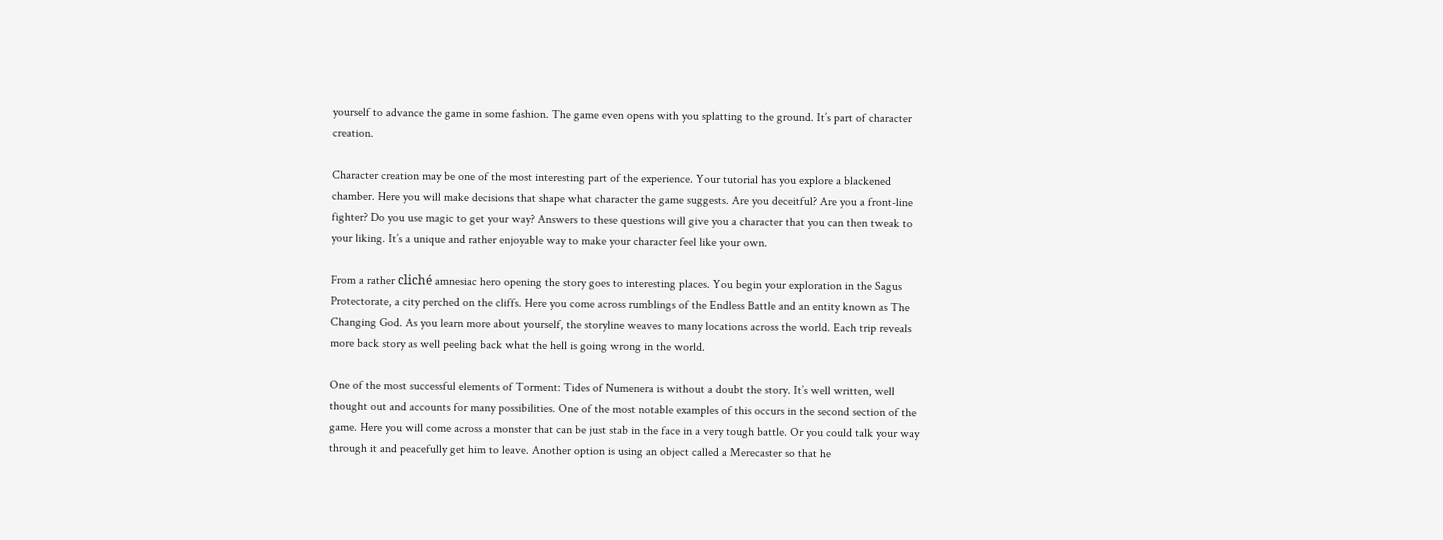yourself to advance the game in some fashion. The game even opens with you splatting to the ground. It’s part of character creation.

Character creation may be one of the most interesting part of the experience. Your tutorial has you explore a blackened chamber. Here you will make decisions that shape what character the game suggests. Are you deceitful? Are you a front-line fighter? Do you use magic to get your way? Answers to these questions will give you a character that you can then tweak to your liking. It’s a unique and rather enjoyable way to make your character feel like your own.

From a rather cliché amnesiac hero opening the story goes to interesting places. You begin your exploration in the Sagus Protectorate, a city perched on the cliffs. Here you come across rumblings of the Endless Battle and an entity known as The Changing God. As you learn more about yourself, the storyline weaves to many locations across the world. Each trip reveals more back story as well peeling back what the hell is going wrong in the world.

One of the most successful elements of Torment: Tides of Numenera is without a doubt the story. It’s well written, well thought out and accounts for many possibilities. One of the most notable examples of this occurs in the second section of the game. Here you will come across a monster that can be just stab in the face in a very tough battle. Or you could talk your way through it and peacefully get him to leave. Another option is using an object called a Merecaster so that he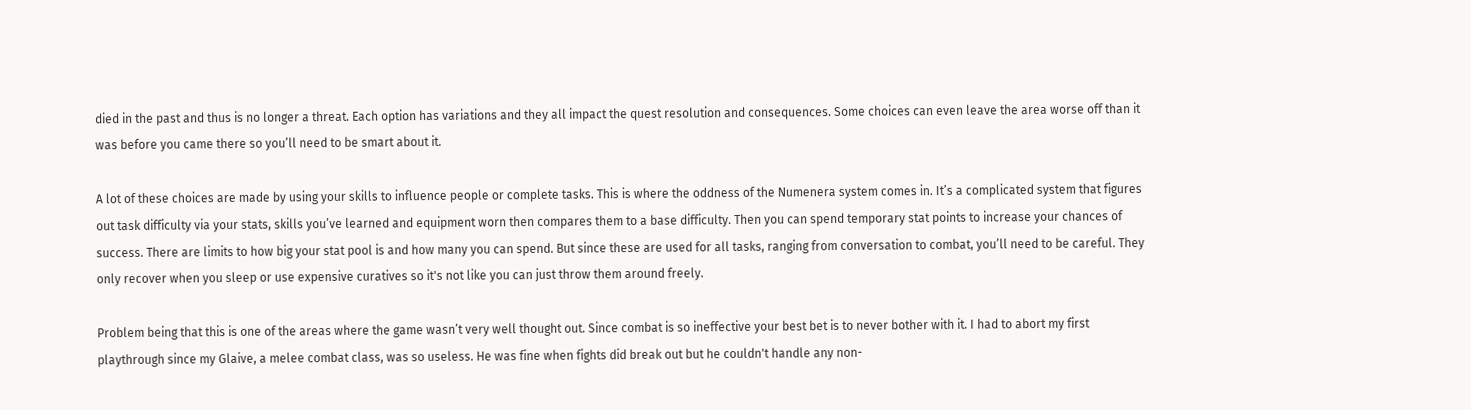died in the past and thus is no longer a threat. Each option has variations and they all impact the quest resolution and consequences. Some choices can even leave the area worse off than it was before you came there so you’ll need to be smart about it.

A lot of these choices are made by using your skills to influence people or complete tasks. This is where the oddness of the Numenera system comes in. It’s a complicated system that figures out task difficulty via your stats, skills you’ve learned and equipment worn then compares them to a base difficulty. Then you can spend temporary stat points to increase your chances of success. There are limits to how big your stat pool is and how many you can spend. But since these are used for all tasks, ranging from conversation to combat, you’ll need to be careful. They only recover when you sleep or use expensive curatives so it's not like you can just throw them around freely.

Problem being that this is one of the areas where the game wasn’t very well thought out. Since combat is so ineffective your best bet is to never bother with it. I had to abort my first playthrough since my Glaive, a melee combat class, was so useless. He was fine when fights did break out but he couldn't handle any non-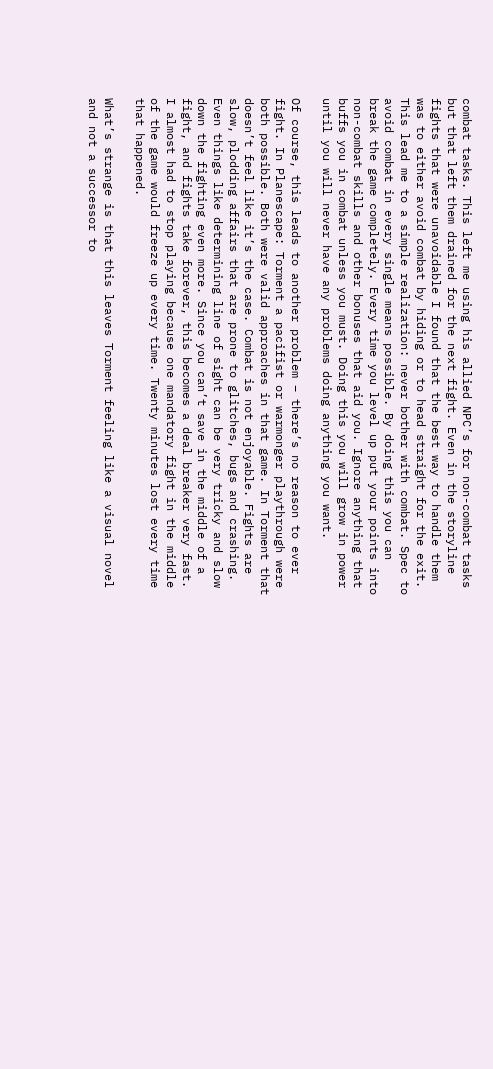combat tasks. This left me using his allied NPC’s for non-combat tasks but that left them drained for the next fight. Even in the storyline fights that were unavoidable I found that the best way to handle them was to either avoid combat by hiding or to head straight for the exit. This lead me to a simple realization: never bother with combat. Spec to avoid combat in every single means possible. By doing this you can break the game completely. Every time you level up put your points into non-combat skills and other bonuses that aid you. Ignore anything that buffs you in combat unless you must. Doing this you will grow in power until you will never have any problems doing anything you want.

Of course, this leads to another problem – there’s no reason to ever fight. In Planescape: Torment a pacifist or warmonger playthrough were both possible. Both were valid approaches in that game. In Torment that doesn’t feel like it’s the case. Combat is not enjoyable. Fights are slow, plodding affairs that are prone to glitches, bugs and crashing. Even things like determining line of sight can be very tricky and slow down the fighting even more. Since you can’t save in the middle of a fight, and fights take forever, this becomes a deal breaker very fast. I almost had to stop playing because one mandatory fight in the middle of the game would freeze up every time. Twenty minutes lost every time that happened.

What’s strange is that this leaves Torment feeling like a visual novel and not a successor to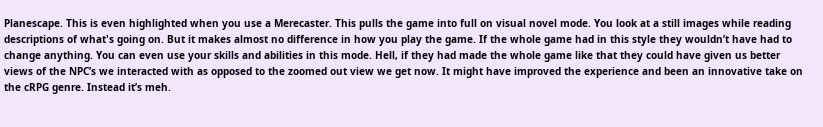Planescape. This is even highlighted when you use a Merecaster. This pulls the game into full on visual novel mode. You look at a still images while reading descriptions of what's going on. But it makes almost no difference in how you play the game. If the whole game had in this style they wouldn’t have had to change anything. You can even use your skills and abilities in this mode. Hell, if they had made the whole game like that they could have given us better views of the NPC’s we interacted with as opposed to the zoomed out view we get now. It might have improved the experience and been an innovative take on the cRPG genre. Instead it’s meh.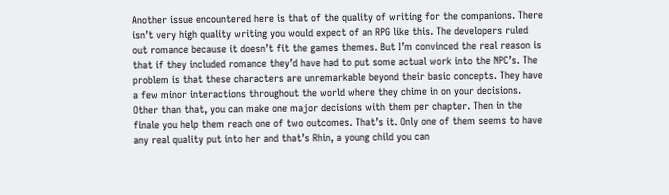Another issue encountered here is that of the quality of writing for the companions. There isn’t very high quality writing you would expect of an RPG like this. The developers ruled out romance because it doesn’t fit the games themes. But I’m convinced the real reason is that if they included romance they’d have had to put some actual work into the NPC’s. The problem is that these characters are unremarkable beyond their basic concepts. They have a few minor interactions throughout the world where they chime in on your decisions. Other than that, you can make one major decisions with them per chapter. Then in the finale you help them reach one of two outcomes. That’s it. Only one of them seems to have any real quality put into her and that’s Rhin, a young child you can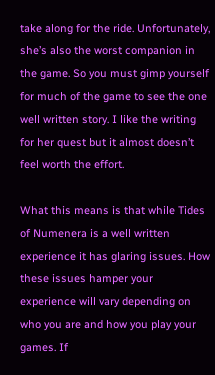take along for the ride. Unfortunately, she’s also the worst companion in the game. So you must gimp yourself for much of the game to see the one well written story. I like the writing for her quest but it almost doesn’t feel worth the effort.

What this means is that while Tides of Numenera is a well written experience it has glaring issues. How these issues hamper your experience will vary depending on who you are and how you play your games. If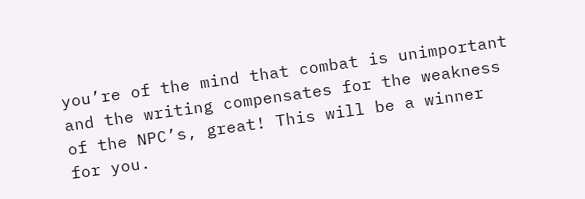you’re of the mind that combat is unimportant and the writing compensates for the weakness of the NPC’s, great! This will be a winner for you.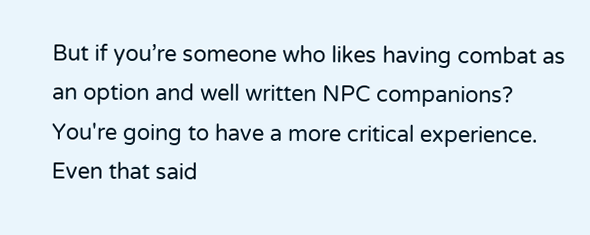But if you’re someone who likes having combat as an option and well written NPC companions? You're going to have a more critical experience. Even that said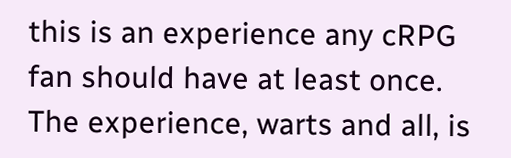this is an experience any cRPG fan should have at least once. The experience, warts and all, is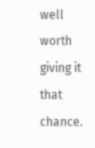well worth giving it that chance.